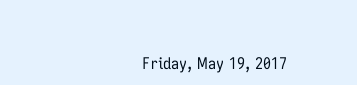Friday, May 19, 2017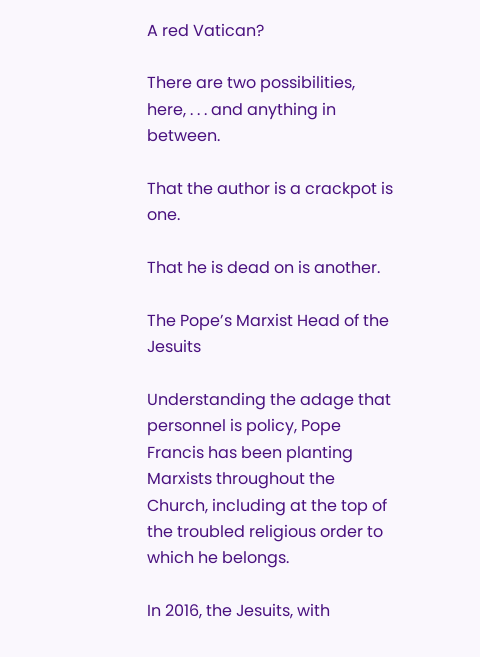A red Vatican?

There are two possibilities, here, . . . and anything in between.

That the author is a crackpot is one.

That he is dead on is another.

The Pope’s Marxist Head of the Jesuits

Understanding the adage that personnel is policy, Pope Francis has been planting Marxists throughout the Church, including at the top of the troubled religious order to which he belongs.

In 2016, the Jesuits, with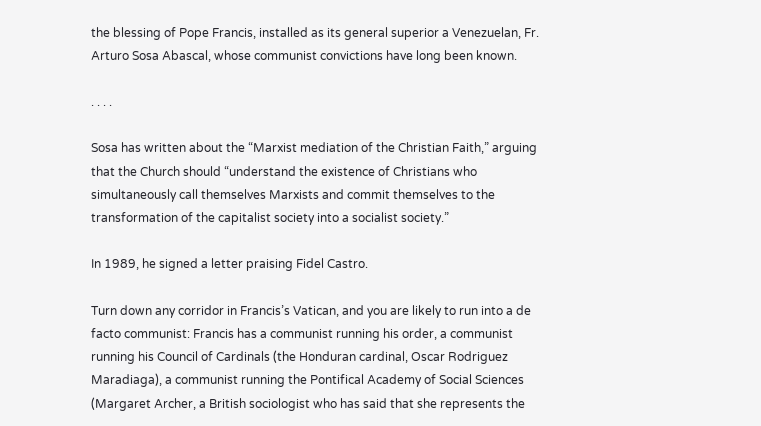the blessing of Pope Francis, installed as its general superior a Venezuelan, Fr. Arturo Sosa Abascal, whose communist convictions have long been known.

. . . .

Sosa has written about the “Marxist mediation of the Christian Faith,” arguing that the Church should “understand the existence of Christians who simultaneously call themselves Marxists and commit themselves to the transformation of the capitalist society into a socialist society.”

In 1989, he signed a letter praising Fidel Castro.

Turn down any corridor in Francis’s Vatican, and you are likely to run into a de facto communist: Francis has a communist running his order, a communist running his Council of Cardinals (the Honduran cardinal, Oscar Rodriguez Maradiaga), a communist running the Pontifical Academy of Social Sciences (Margaret Archer, a British sociologist who has said that she represents the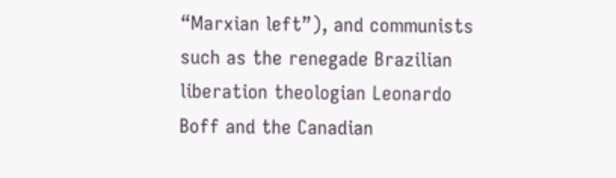“Marxian left”), and communists such as the renegade Brazilian liberation theologian Leonardo Boff and the Canadian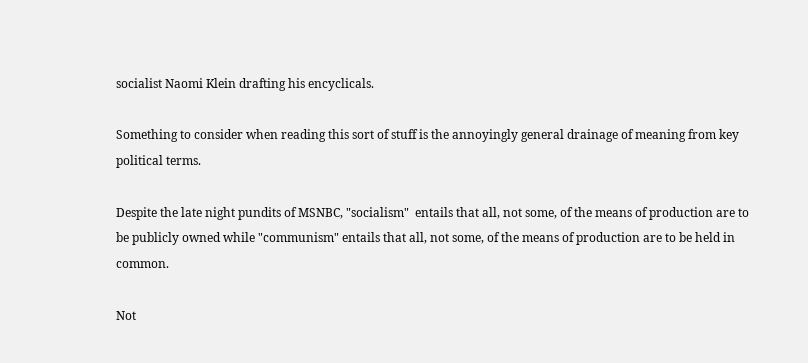socialist Naomi Klein drafting his encyclicals.

Something to consider when reading this sort of stuff is the annoyingly general drainage of meaning from key political terms.

Despite the late night pundits of MSNBC, "socialism"  entails that all, not some, of the means of production are to be publicly owned while "communism" entails that all, not some, of the means of production are to be held in common.

Not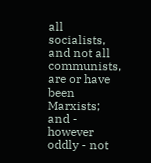all socialists, and not all communists, are or have been Marxists; and - however oddly - not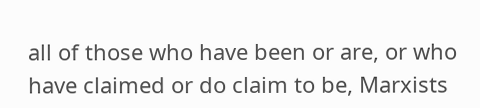all of those who have been or are, or who have claimed or do claim to be, Marxists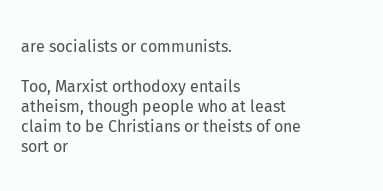are socialists or communists.

Too, Marxist orthodoxy entails atheism, though people who at least claim to be Christians or theists of one sort or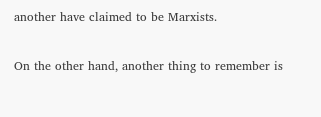another have claimed to be Marxists.

On the other hand, another thing to remember is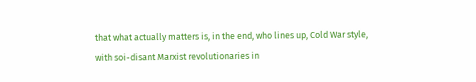that what actually matters is, in the end, who lines up, Cold War style, with soi-disant Marxist revolutionaries in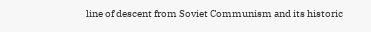line of descent from Soviet Communism and its historic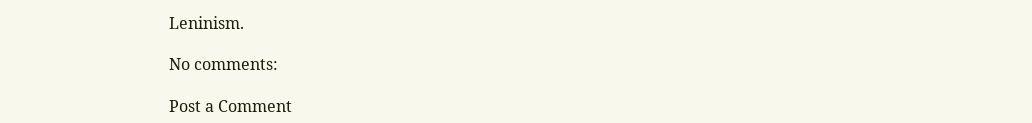Leninism.

No comments:

Post a Comment